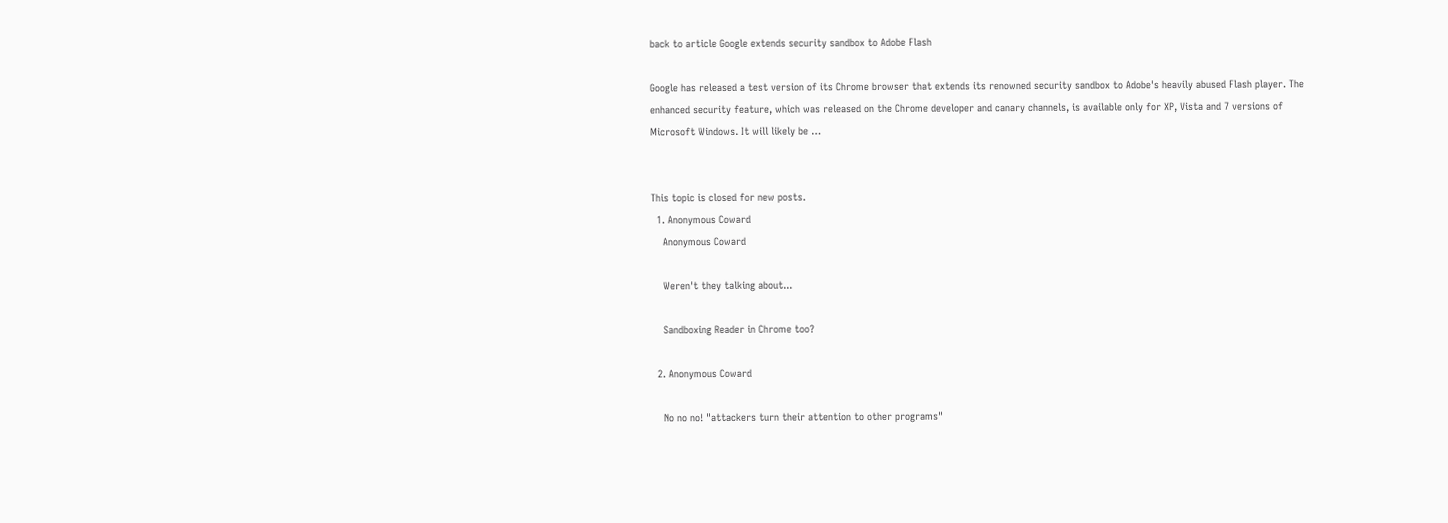back to article Google extends security sandbox to Adobe Flash

Google has released a test version of its Chrome browser that extends its renowned security sandbox to Adobe's heavily abused Flash player. The enhanced security feature, which was released on the Chrome developer and canary channels, is available only for XP, Vista and 7 versions of Microsoft Windows. It will likely be …


This topic is closed for new posts.
  1. Anonymous Coward
    Anonymous Coward

    Weren't they talking about...

    Sandboxing Reader in Chrome too?

  2. Anonymous Coward

    No no no! "attackers turn their attention to other programs"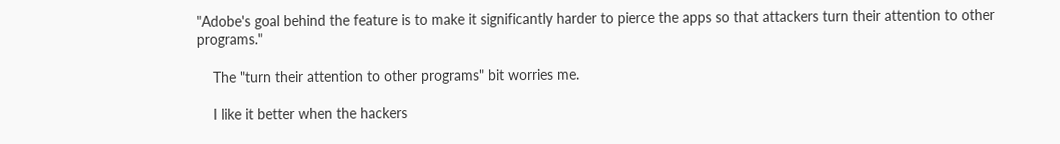"Adobe's goal behind the feature is to make it significantly harder to pierce the apps so that attackers turn their attention to other programs."

    The "turn their attention to other programs" bit worries me.

    I like it better when the hackers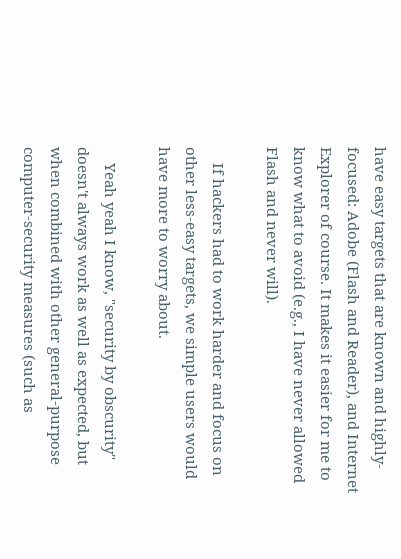have easy targets that are known and highly-focused: Adobe (Flash and Reader), and Internet Explorer of course. It makes it easier for me to know what to avoid (e.g., I have never allowed Flash and never will).

    If hackers had to work harder and focus on other less-easy targets, we simple users would have more to worry about.

    Yeah yeah I know, "security by obscurity" doesn't always work as well as expected, but when combined with other general-purpose computer-security measures (such as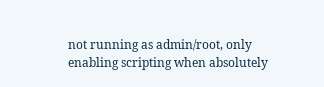not running as admin/root, only enabling scripting when absolutely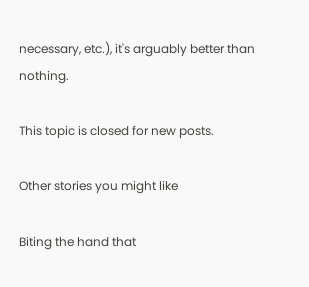necessary, etc.), it's arguably better than nothing.

This topic is closed for new posts.

Other stories you might like

Biting the hand that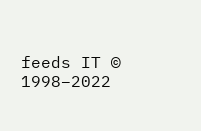feeds IT © 1998–2022